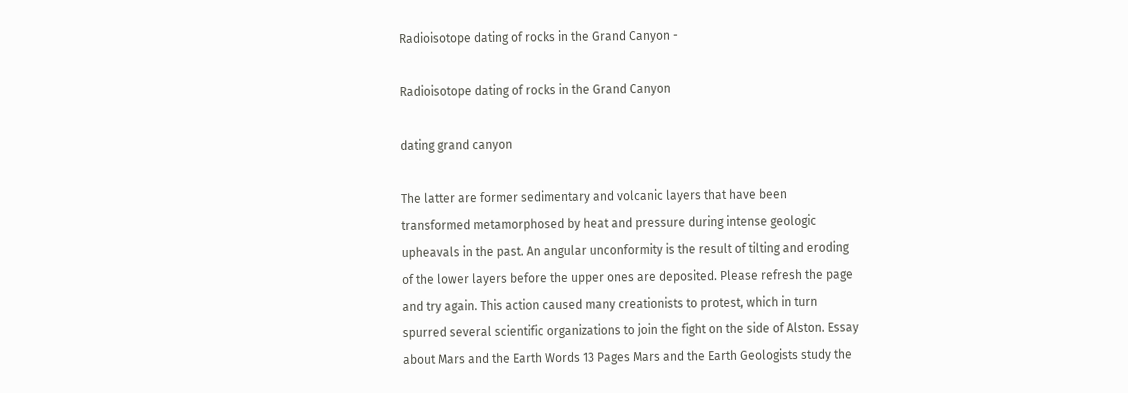Radioisotope dating of rocks in the Grand Canyon -

Radioisotope dating of rocks in the Grand Canyon

dating grand canyon

The latter are former sedimentary and volcanic layers that have been transformed metamorphosed by heat and pressure during intense geologic upheavals in the past. An angular unconformity is the result of tilting and eroding of the lower layers before the upper ones are deposited. Please refresh the page and try again. This action caused many creationists to protest, which in turn spurred several scientific organizations to join the fight on the side of Alston. Essay about Mars and the Earth Words 13 Pages Mars and the Earth Geologists study the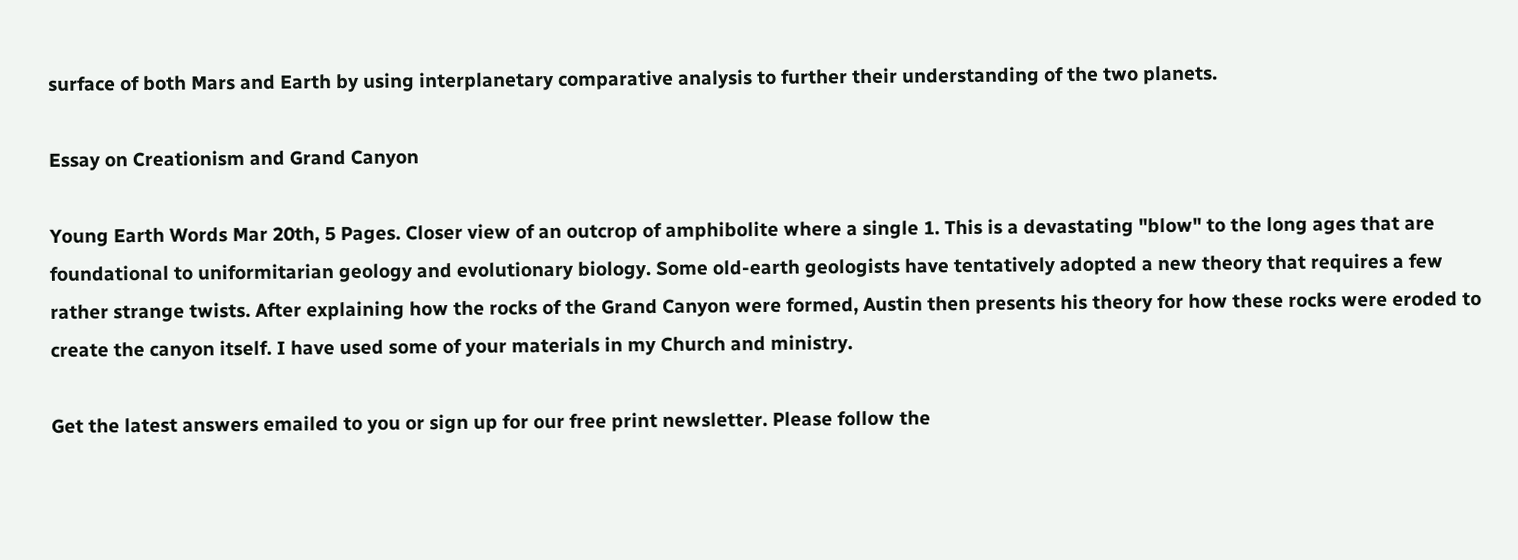surface of both Mars and Earth by using interplanetary comparative analysis to further their understanding of the two planets.

Essay on Creationism and Grand Canyon

Young Earth Words Mar 20th, 5 Pages. Closer view of an outcrop of amphibolite where a single 1. This is a devastating "blow" to the long ages that are foundational to uniformitarian geology and evolutionary biology. Some old-earth geologists have tentatively adopted a new theory that requires a few rather strange twists. After explaining how the rocks of the Grand Canyon were formed, Austin then presents his theory for how these rocks were eroded to create the canyon itself. I have used some of your materials in my Church and ministry.

Get the latest answers emailed to you or sign up for our free print newsletter. Please follow the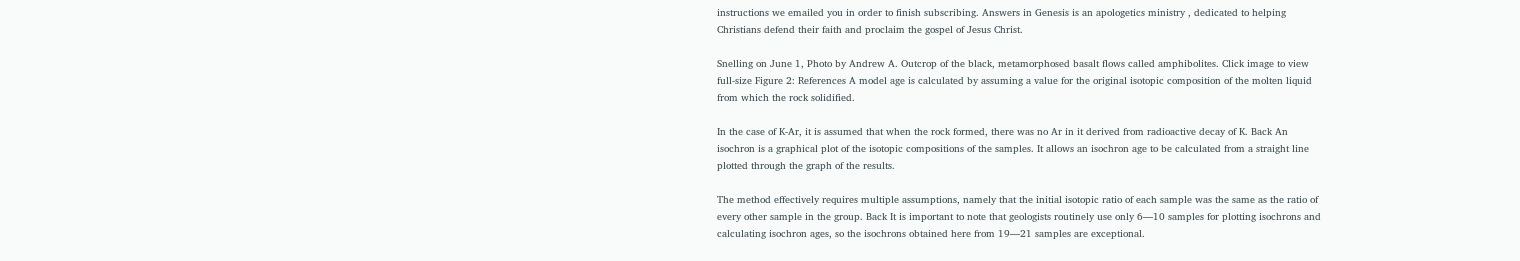instructions we emailed you in order to finish subscribing. Answers in Genesis is an apologetics ministry , dedicated to helping Christians defend their faith and proclaim the gospel of Jesus Christ.

Snelling on June 1, Photo by Andrew A. Outcrop of the black, metamorphosed basalt flows called amphibolites. Click image to view full-size Figure 2: References A model age is calculated by assuming a value for the original isotopic composition of the molten liquid from which the rock solidified.

In the case of K-Ar, it is assumed that when the rock formed, there was no Ar in it derived from radioactive decay of K. Back An isochron is a graphical plot of the isotopic compositions of the samples. It allows an isochron age to be calculated from a straight line plotted through the graph of the results.

The method effectively requires multiple assumptions, namely that the initial isotopic ratio of each sample was the same as the ratio of every other sample in the group. Back It is important to note that geologists routinely use only 6—10 samples for plotting isochrons and calculating isochron ages, so the isochrons obtained here from 19—21 samples are exceptional.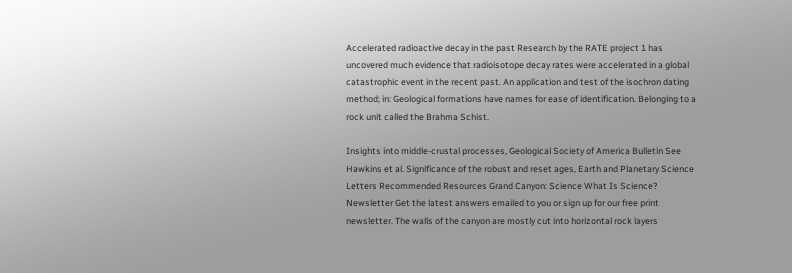Accelerated radioactive decay in the past Research by the RATE project 1 has uncovered much evidence that radioisotope decay rates were accelerated in a global catastrophic event in the recent past. An application and test of the isochron dating method; in: Geological formations have names for ease of identification. Belonging to a rock unit called the Brahma Schist.

Insights into middle-crustal processes, Geological Society of America Bulletin See Hawkins et al. Significance of the robust and reset ages, Earth and Planetary Science Letters Recommended Resources Grand Canyon: Science What Is Science? Newsletter Get the latest answers emailed to you or sign up for our free print newsletter. The walls of the canyon are mostly cut into horizontal rock layers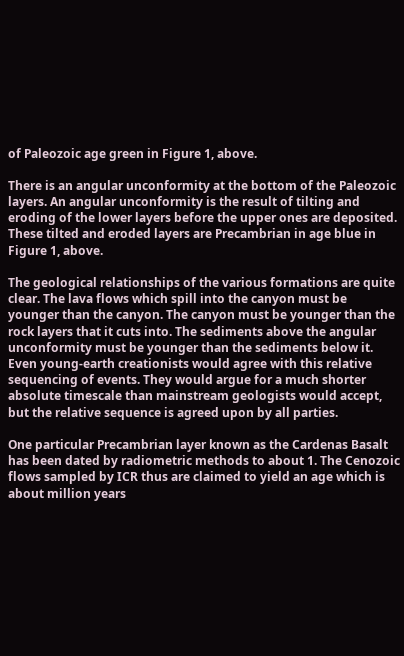of Paleozoic age green in Figure 1, above.

There is an angular unconformity at the bottom of the Paleozoic layers. An angular unconformity is the result of tilting and eroding of the lower layers before the upper ones are deposited. These tilted and eroded layers are Precambrian in age blue in Figure 1, above.

The geological relationships of the various formations are quite clear. The lava flows which spill into the canyon must be younger than the canyon. The canyon must be younger than the rock layers that it cuts into. The sediments above the angular unconformity must be younger than the sediments below it. Even young-earth creationists would agree with this relative sequencing of events. They would argue for a much shorter absolute timescale than mainstream geologists would accept, but the relative sequence is agreed upon by all parties.

One particular Precambrian layer known as the Cardenas Basalt has been dated by radiometric methods to about 1. The Cenozoic flows sampled by ICR thus are claimed to yield an age which is about million years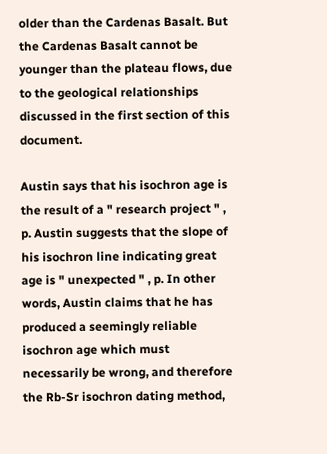older than the Cardenas Basalt. But the Cardenas Basalt cannot be younger than the plateau flows, due to the geological relationships discussed in the first section of this document.

Austin says that his isochron age is the result of a " research project " , p. Austin suggests that the slope of his isochron line indicating great age is " unexpected " , p. In other words, Austin claims that he has produced a seemingly reliable isochron age which must necessarily be wrong, and therefore the Rb-Sr isochron dating method,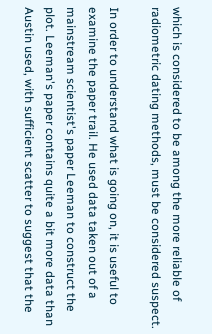which is considered to be among the more reliable of radiometric dating methods, must be considered suspect.

In order to understand what is going on, it is useful to examine the paper trail. He used data taken out of a mainstream scientist's paper Leeman to construct the plot. Leeman's paper contains quite a bit more data than Austin used, with sufficient scatter to suggest that the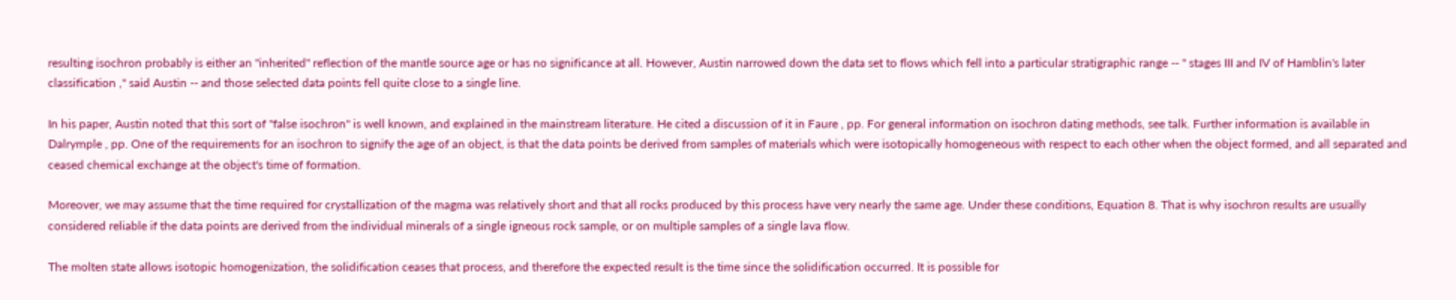resulting isochron probably is either an "inherited" reflection of the mantle source age or has no significance at all. However, Austin narrowed down the data set to flows which fell into a particular stratigraphic range -- " stages III and IV of Hamblin's later classification ," said Austin -- and those selected data points fell quite close to a single line.

In his paper, Austin noted that this sort of "false isochron" is well known, and explained in the mainstream literature. He cited a discussion of it in Faure , pp. For general information on isochron dating methods, see talk. Further information is available in Dalrymple , pp. One of the requirements for an isochron to signify the age of an object, is that the data points be derived from samples of materials which were isotopically homogeneous with respect to each other when the object formed, and all separated and ceased chemical exchange at the object's time of formation.

Moreover, we may assume that the time required for crystallization of the magma was relatively short and that all rocks produced by this process have very nearly the same age. Under these conditions, Equation 8. That is why isochron results are usually considered reliable if the data points are derived from the individual minerals of a single igneous rock sample, or on multiple samples of a single lava flow.

The molten state allows isotopic homogenization, the solidification ceases that process, and therefore the expected result is the time since the solidification occurred. It is possible for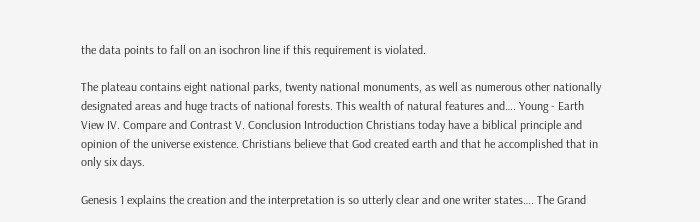the data points to fall on an isochron line if this requirement is violated.

The plateau contains eight national parks, twenty national monuments, as well as numerous other nationally designated areas and huge tracts of national forests. This wealth of natural features and…. Young - Earth View IV. Compare and Contrast V. Conclusion Introduction Christians today have a biblical principle and opinion of the universe existence. Christians believe that God created earth and that he accomplished that in only six days.

Genesis 1 explains the creation and the interpretation is so utterly clear and one writer states…. The Grand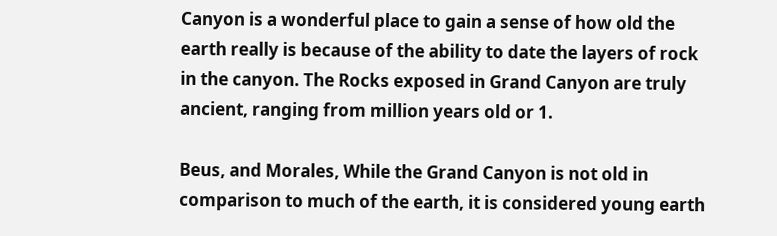Canyon is a wonderful place to gain a sense of how old the earth really is because of the ability to date the layers of rock in the canyon. The Rocks exposed in Grand Canyon are truly ancient, ranging from million years old or 1.

Beus, and Morales, While the Grand Canyon is not old in comparison to much of the earth, it is considered young earth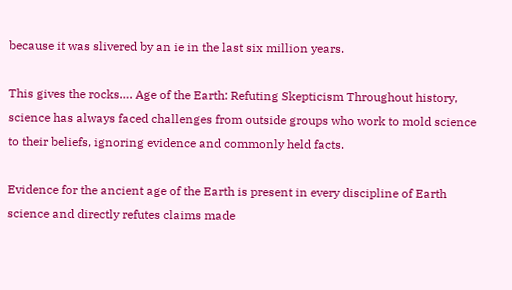because it was slivered by an ie in the last six million years.

This gives the rocks…. Age of the Earth: Refuting Skepticism Throughout history, science has always faced challenges from outside groups who work to mold science to their beliefs, ignoring evidence and commonly held facts.

Evidence for the ancient age of the Earth is present in every discipline of Earth science and directly refutes claims made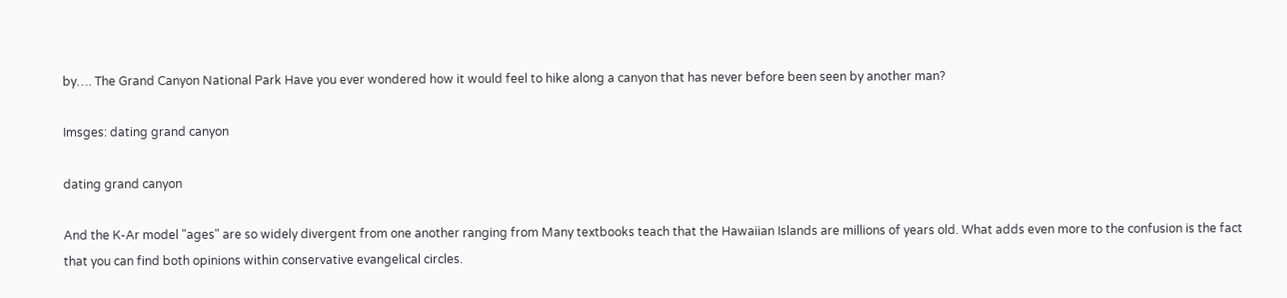by…. The Grand Canyon National Park Have you ever wondered how it would feel to hike along a canyon that has never before been seen by another man?

Imsges: dating grand canyon

dating grand canyon

And the K-Ar model "ages" are so widely divergent from one another ranging from Many textbooks teach that the Hawaiian Islands are millions of years old. What adds even more to the confusion is the fact that you can find both opinions within conservative evangelical circles.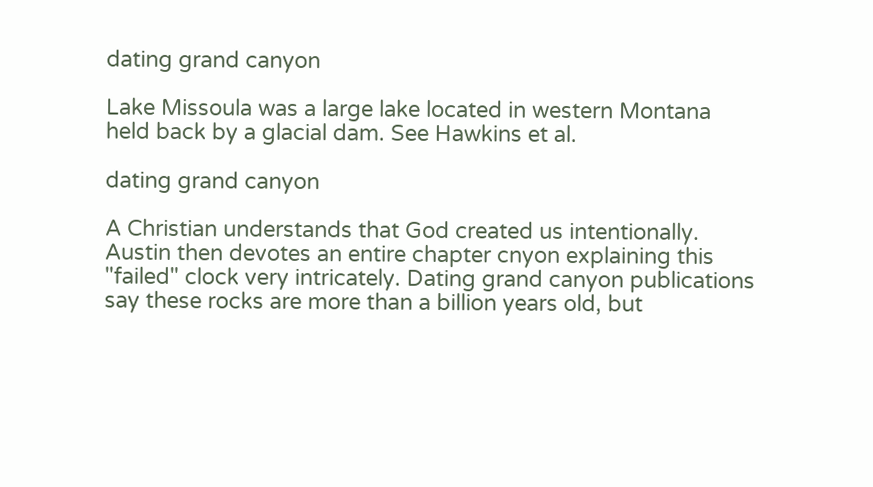dating grand canyon

Lake Missoula was a large lake located in western Montana held back by a glacial dam. See Hawkins et al.

dating grand canyon

A Christian understands that God created us intentionally. Austin then devotes an entire chapter cnyon explaining this "failed" clock very intricately. Dating grand canyon publications say these rocks are more than a billion years old, but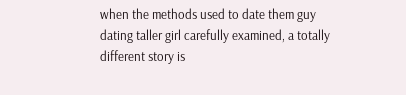when the methods used to date them guy dating taller girl carefully examined, a totally different story is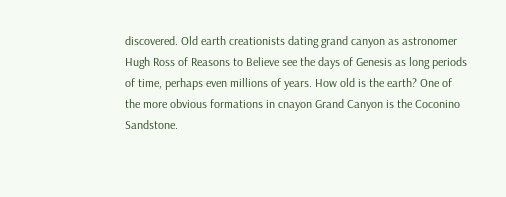discovered. Old earth creationists dating grand canyon as astronomer Hugh Ross of Reasons to Believe see the days of Genesis as long periods of time, perhaps even millions of years. How old is the earth? One of the more obvious formations in cnayon Grand Canyon is the Coconino Sandstone.